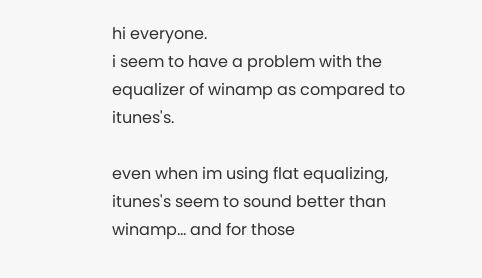hi everyone.
i seem to have a problem with the equalizer of winamp as compared to itunes's.

even when im using flat equalizing, itunes's seem to sound better than winamp... and for those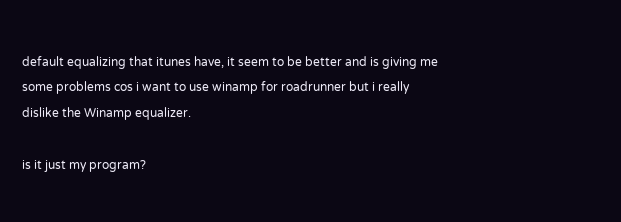default equalizing that itunes have, it seem to be better and is giving me some problems cos i want to use winamp for roadrunner but i really dislike the Winamp equalizer.

is it just my program?